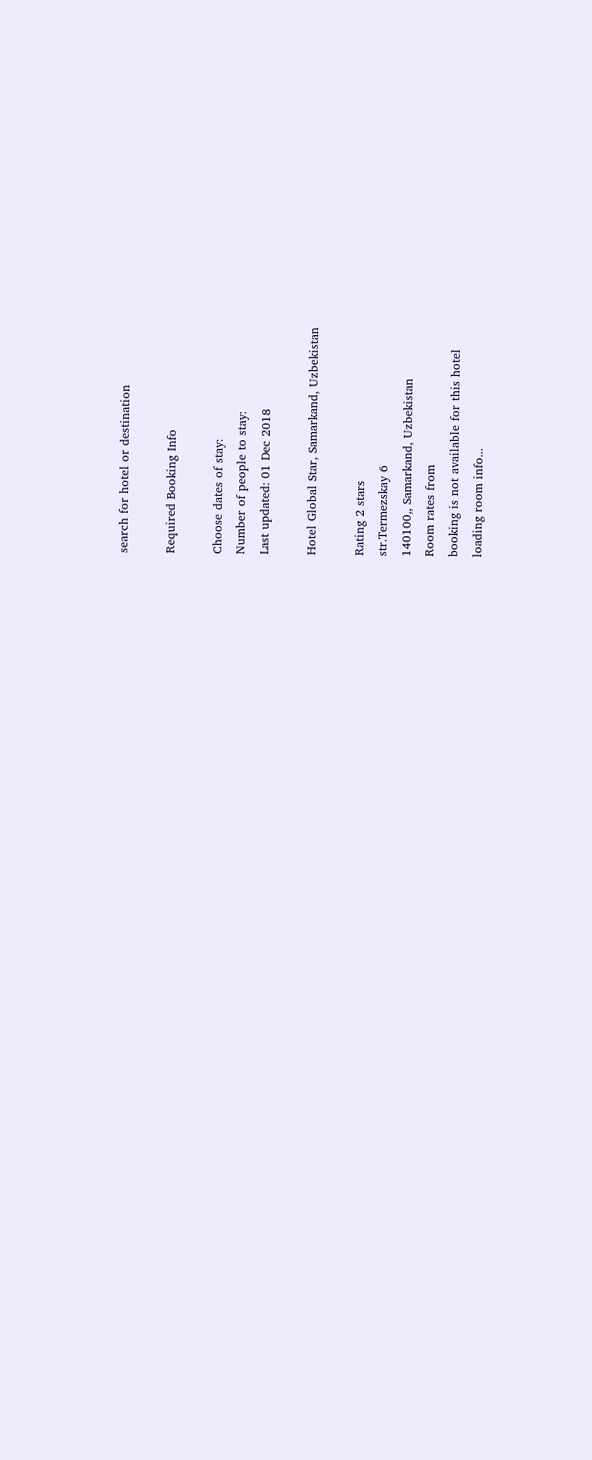search for hotel or destination

Required Booking Info

Choose dates of stay:
Number of people to stay:
Last updated: 01 Dec 2018

Hotel Global Star, Samarkand, Uzbekistan

Rating 2 stars
str.Termezskay 6
140100,, Samarkand, Uzbekistan
Room rates from
booking is not available for this hotel
loading room info...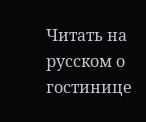Читать на русском о гостинице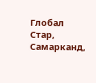Глобал Стар, Самарканд,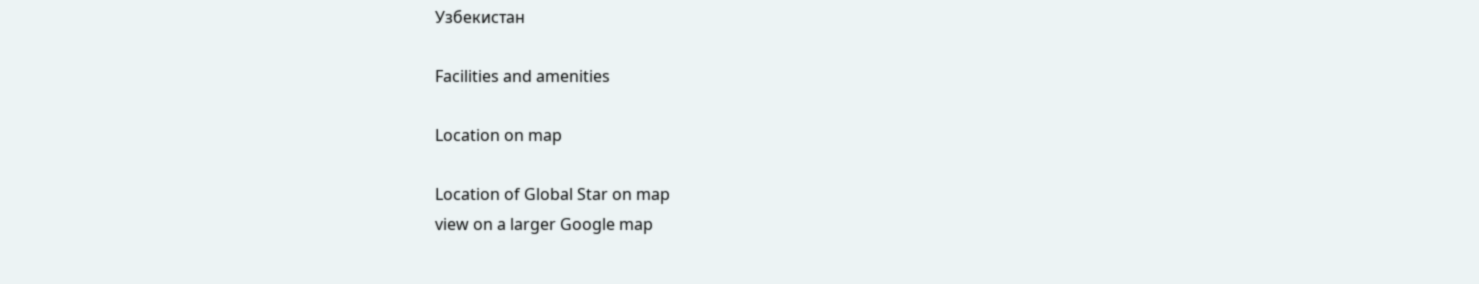Узбекистан

Facilities and amenities

Location on map

Location of Global Star on map
view on a larger Google map